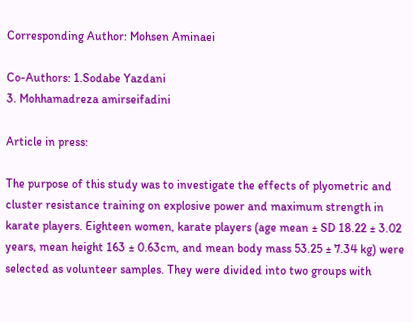Corresponding Author: Mohsen Aminaei

Co-Authors: 1.Sodabe Yazdani
3. Mohhamadreza amirseifadini

Article in press:

The purpose of this study was to investigate the effects of plyometric and cluster resistance training on explosive power and maximum strength in karate players. Eighteen women, karate players (age mean ± SD 18.22 ± 3.02 years, mean height 163 ± 0.63cm, and mean body mass 53.25 ± 7.34 kg) were selected as volunteer samples. They were divided into two groups with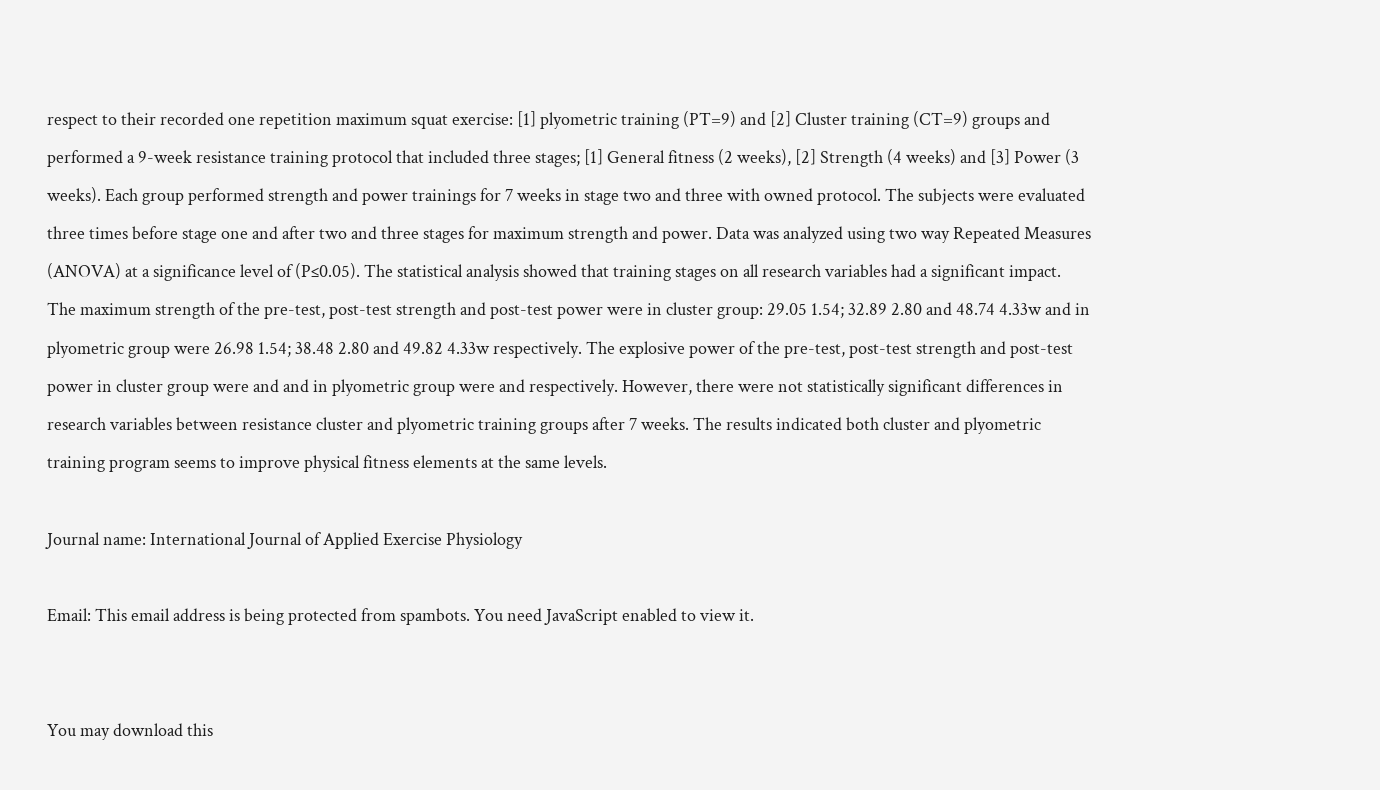respect to their recorded one repetition maximum squat exercise: [1] plyometric training (PT=9) and [2] Cluster training (CT=9) groups and performed a 9-week resistance training protocol that included three stages; [1] General fitness (2 weeks), [2] Strength (4 weeks) and [3] Power (3 weeks). Each group performed strength and power trainings for 7 weeks in stage two and three with owned protocol. The subjects were evaluated three times before stage one and after two and three stages for maximum strength and power. Data was analyzed using two way Repeated Measures (ANOVA) at a significance level of (P≤0.05). The statistical analysis showed that training stages on all research variables had a significant impact. The maximum strength of the pre-test, post-test strength and post-test power were in cluster group: 29.05 1.54; 32.89 2.80 and 48.74 4.33w and in plyometric group were 26.98 1.54; 38.48 2.80 and 49.82 4.33w respectively. The explosive power of the pre-test, post-test strength and post-test power in cluster group were and and in plyometric group were and respectively. However, there were not statistically significant differences in research variables between resistance cluster and plyometric training groups after 7 weeks. The results indicated both cluster and plyometric training program seems to improve physical fitness elements at the same levels.

Journal name: International Journal of Applied Exercise Physiology

Email: This email address is being protected from spambots. You need JavaScript enabled to view it.


You may download this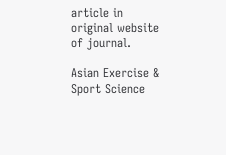article in original website of journal.

Asian Exercise & Sport Science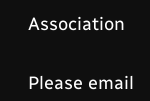Association


Please email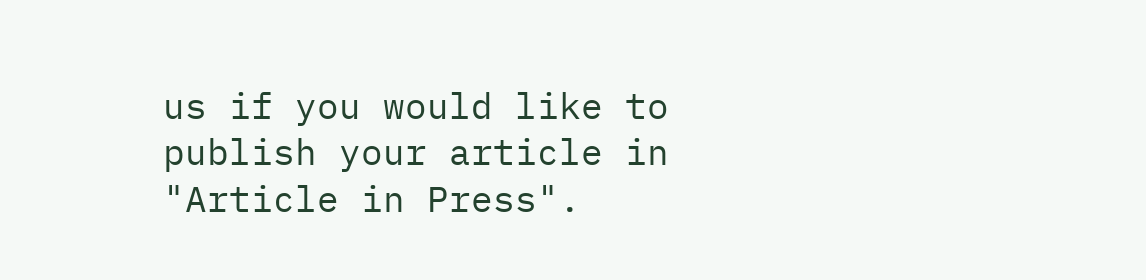us if you would like to publish your article in "Article in Press".